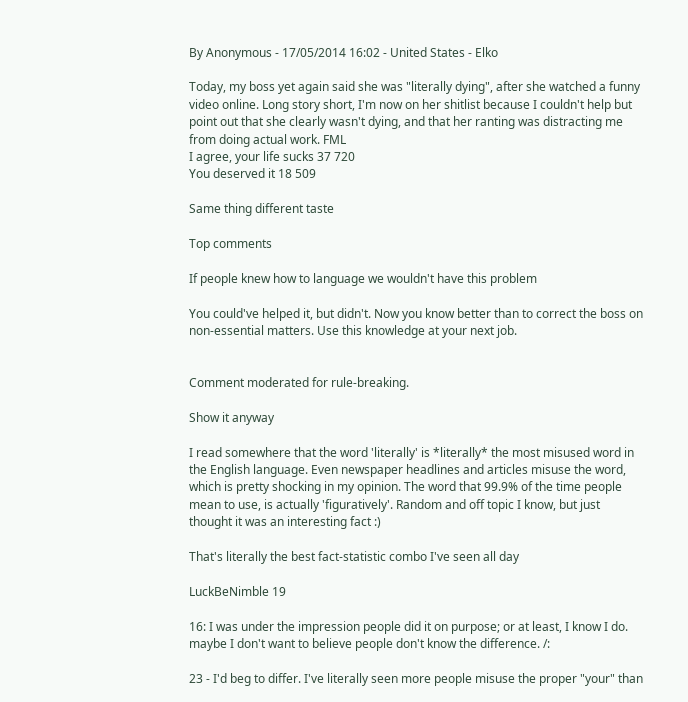By Anonymous - 17/05/2014 16:02 - United States - Elko

Today, my boss yet again said she was "literally dying", after she watched a funny video online. Long story short, I'm now on her shitlist because I couldn't help but point out that she clearly wasn't dying, and that her ranting was distracting me from doing actual work. FML
I agree, your life sucks 37 720
You deserved it 18 509

Same thing different taste

Top comments

If people knew how to language we wouldn't have this problem

You could've helped it, but didn't. Now you know better than to correct the boss on non-essential matters. Use this knowledge at your next job.


Comment moderated for rule-breaking.

Show it anyway

I read somewhere that the word 'literally' is *literally* the most misused word in the English language. Even newspaper headlines and articles misuse the word, which is pretty shocking in my opinion. The word that 99.9% of the time people mean to use, is actually 'figuratively'. Random and off topic I know, but just thought it was an interesting fact :)

That's literally the best fact-statistic combo I've seen all day

LuckBeNimble 19

16: I was under the impression people did it on purpose; or at least, I know I do. maybe I don't want to believe people don't know the difference. /:

23 - I'd beg to differ. I've literally seen more people misuse the proper "your" than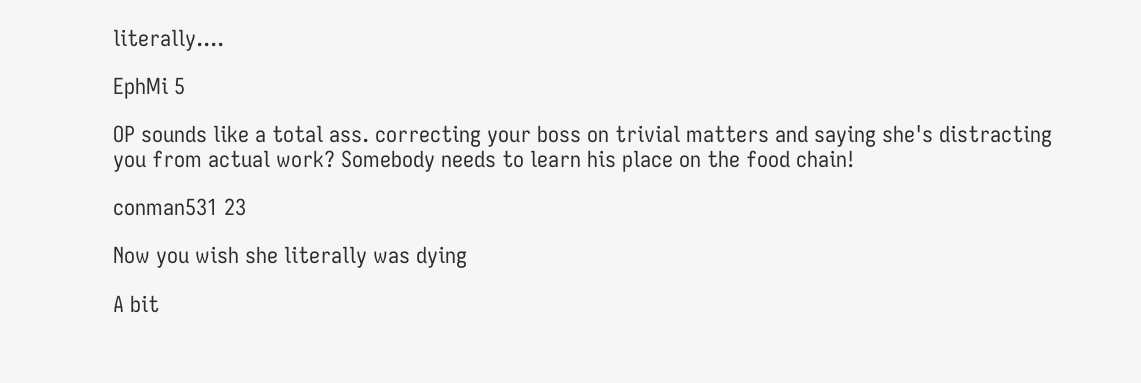literally....

EphMi 5

OP sounds like a total ass. correcting your boss on trivial matters and saying she's distracting you from actual work? Somebody needs to learn his place on the food chain!

conman531 23

Now you wish she literally was dying

A bit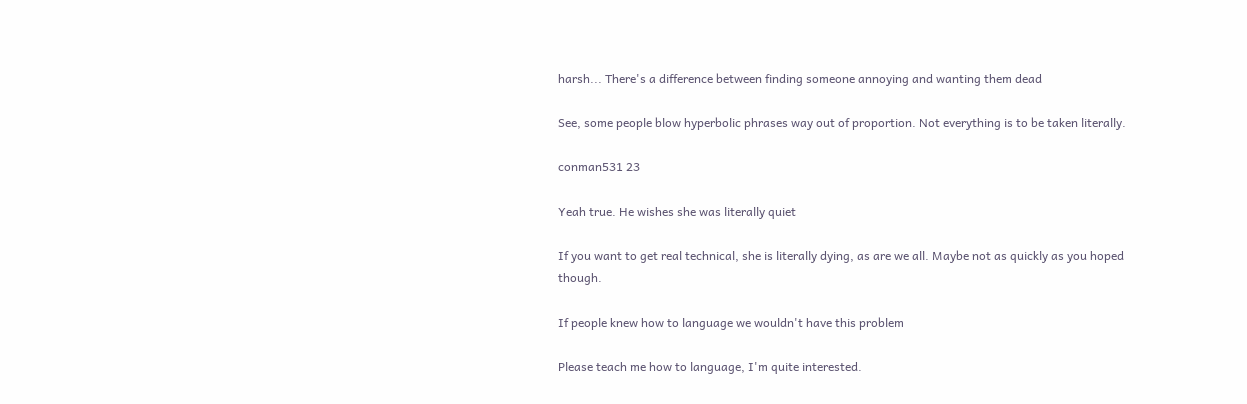harsh... There's a difference between finding someone annoying and wanting them dead

See, some people blow hyperbolic phrases way out of proportion. Not everything is to be taken literally.

conman531 23

Yeah true. He wishes she was literally quiet

If you want to get real technical, she is literally dying, as are we all. Maybe not as quickly as you hoped though.

If people knew how to language we wouldn't have this problem

Please teach me how to language, I'm quite interested.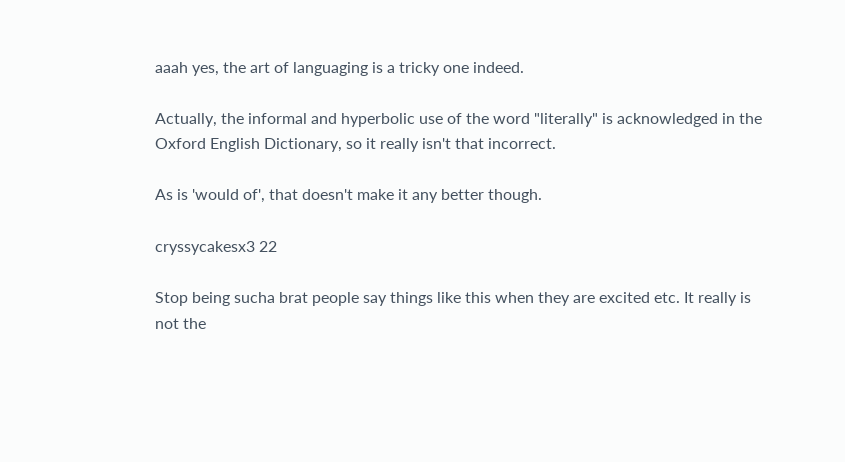aaah yes, the art of languaging is a tricky one indeed.

Actually, the informal and hyperbolic use of the word "literally" is acknowledged in the Oxford English Dictionary, so it really isn't that incorrect.

As is 'would of', that doesn't make it any better though.

cryssycakesx3 22

Stop being sucha brat people say things like this when they are excited etc. It really is not the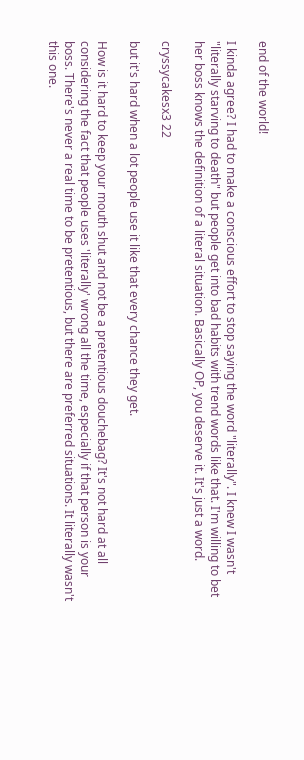end of the world!

I kinda agree? I had to make a conscious effort to stop saying the word "literally". I knew I wasn't "literally starving to death" but people get into bad habits with trend words like that. I'm willing to bet her boss knows the definition of a literal situation. Basically OP, you deserve it. It's just a word.

cryssycakesx3 22

but it's hard when a lot people use it like that every chance they get.

How is it hard to keep your mouth shut and not be a pretentious douchebag? It's not hard at all considering the fact that people uses 'literally' wrong all the time, especially if that person is your boss. There's never a real time to be pretentious, but there are preferred situations. It literally wasn't this one.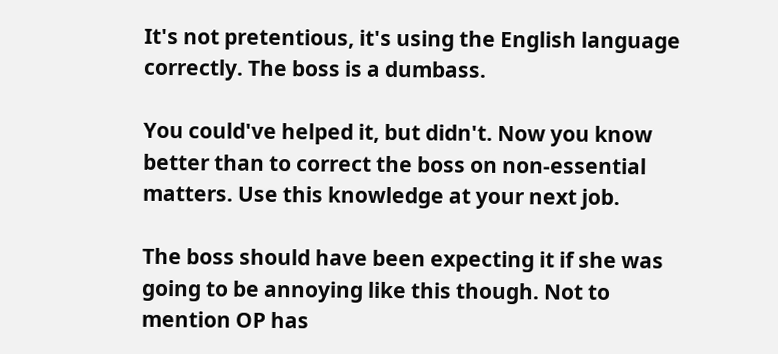It's not pretentious, it's using the English language correctly. The boss is a dumbass.

You could've helped it, but didn't. Now you know better than to correct the boss on non-essential matters. Use this knowledge at your next job.

The boss should have been expecting it if she was going to be annoying like this though. Not to mention OP has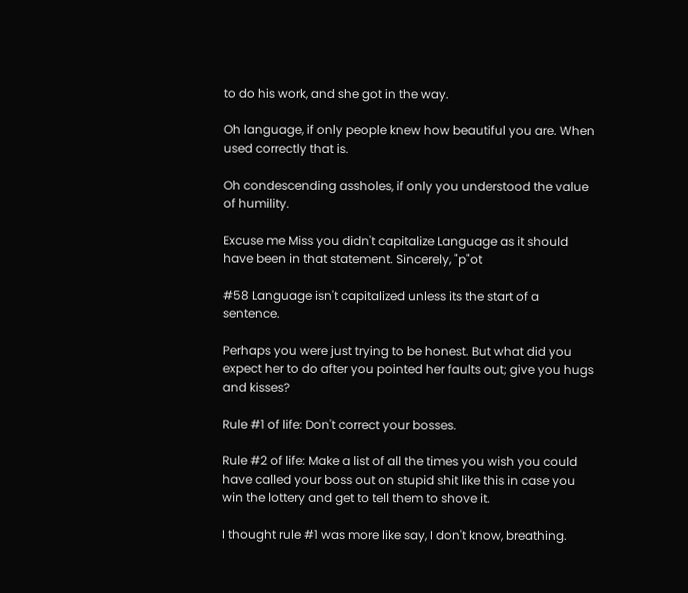to do his work, and she got in the way.

Oh language, if only people knew how beautiful you are. When used correctly that is.

Oh condescending assholes, if only you understood the value of humility.

Excuse me Miss you didn't capitalize Language as it should have been in that statement. Sincerely, "p"ot

#58 Language isn't capitalized unless its the start of a sentence.

Perhaps you were just trying to be honest. But what did you expect her to do after you pointed her faults out; give you hugs and kisses?

Rule #1 of life: Don't correct your bosses.

Rule #2 of life: Make a list of all the times you wish you could have called your boss out on stupid shit like this in case you win the lottery and get to tell them to shove it.

I thought rule #1 was more like say, I don't know, breathing.